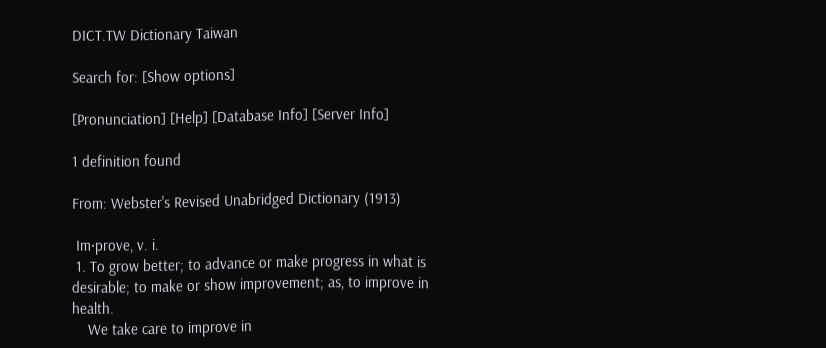DICT.TW Dictionary Taiwan

Search for: [Show options]

[Pronunciation] [Help] [Database Info] [Server Info]

1 definition found

From: Webster's Revised Unabridged Dictionary (1913)

 Im·prove, v. i.
 1. To grow better; to advance or make progress in what is desirable; to make or show improvement; as, to improve in health.
    We take care to improve in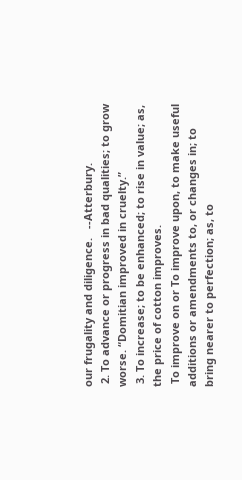our frugality and diligence.   --Atterbury.
 2. To advance or progress in bad qualities; to grow worse. “Domitian improved in cruelty.”
 3. To increase; to be enhanced; to rise in value; as, the price of cotton improves.
 To improve on or To improve upon, to make useful additions or amendments to, or changes in; to bring nearer to perfection; as, to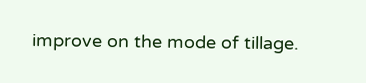improve on the mode of tillage.